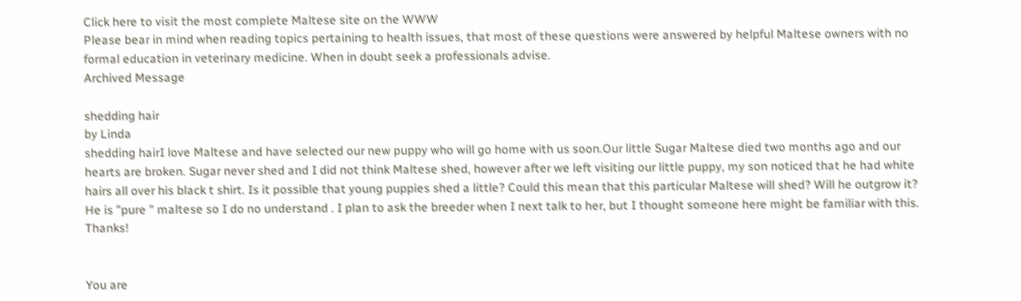Click here to visit the most complete Maltese site on the WWW
Please bear in mind when reading topics pertaining to health issues, that most of these questions were answered by helpful Maltese owners with no formal education in veterinary medicine. When in doubt seek a professionals advise.
Archived Message

shedding hair
by Linda
shedding hairI love Maltese and have selected our new puppy who will go home with us soon.Our little Sugar Maltese died two months ago and our hearts are broken. Sugar never shed and I did not think Maltese shed, however after we left visiting our little puppy, my son noticed that he had white hairs all over his black t shirt. Is it possible that young puppies shed a little? Could this mean that this particular Maltese will shed? Will he outgrow it? He is "pure " maltese so I do no understand . I plan to ask the breeder when I next talk to her, but I thought someone here might be familiar with this. Thanks!


You are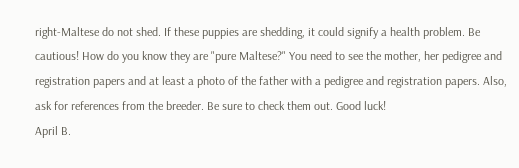right-Maltese do not shed. If these puppies are shedding, it could signify a health problem. Be cautious! How do you know they are "pure Maltese?" You need to see the mother, her pedigree and registration papers and at least a photo of the father with a pedigree and registration papers. Also, ask for references from the breeder. Be sure to check them out. Good luck!
April B.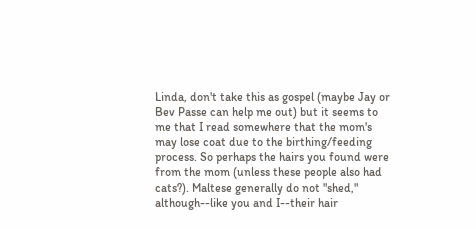Linda, don't take this as gospel (maybe Jay or Bev Passe can help me out) but it seems to me that I read somewhere that the mom's may lose coat due to the birthing/feeding process. So perhaps the hairs you found were from the mom (unless these people also had cats?). Maltese generally do not "shed," although--like you and I--their hair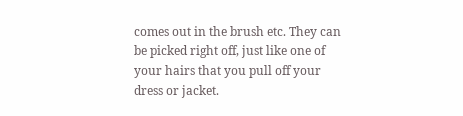comes out in the brush etc. They can be picked right off, just like one of your hairs that you pull off your dress or jacket.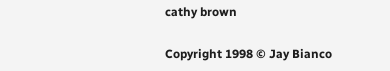cathy brown

Copyright 1998 © Jay Bianco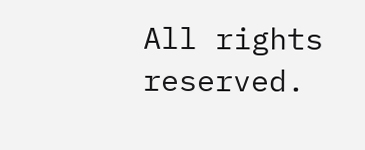All rights reserved.